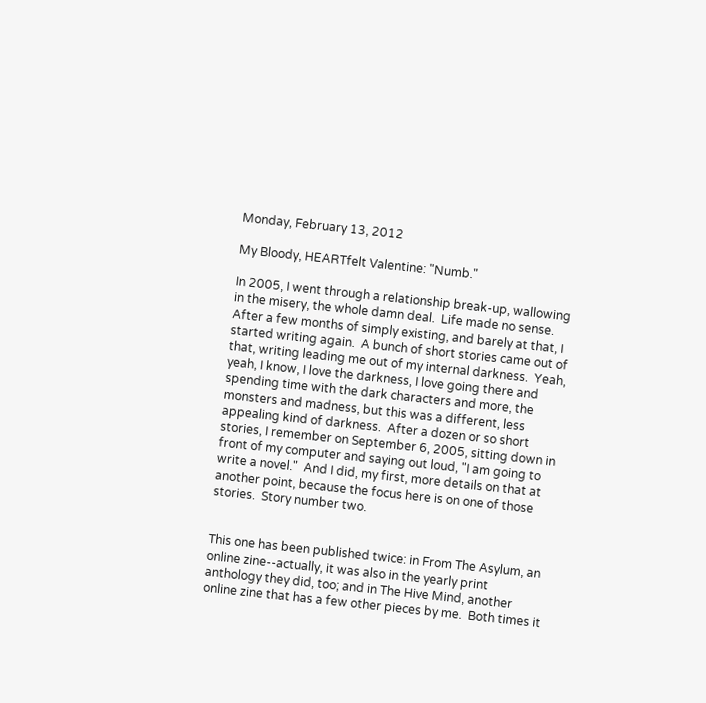Monday, February 13, 2012

My Bloody, HEARTfelt Valentine: "Numb."

In 2005, I went through a relationship break-up, wallowing in the misery, the whole damn deal.  Life made no sense.  After a few months of simply existing, and barely at that, I started writing again.  A bunch of short stories came out of that, writing leading me out of my internal darkness.  Yeah, yeah, I know, I love the darkness, I love going there and spending time with the dark characters and more, the monsters and madness, but this was a different, less appealing kind of darkness.  After a dozen or so short stories, I remember on September 6, 2005, sitting down in front of my computer and saying out loud, "I am going to write a novel."  And I did, my first, more details on that at another point, because the focus here is on one of those stories.  Story number two.


This one has been published twice: in From The Asylum, an online zine--actually, it was also in the yearly print anthology they did, too; and in The Hive Mind, another online zine that has a few other pieces by me.  Both times it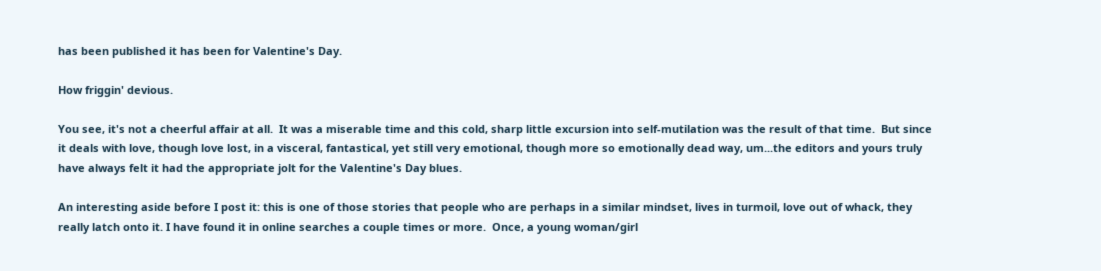has been published it has been for Valentine's Day.

How friggin' devious.

You see, it's not a cheerful affair at all.  It was a miserable time and this cold, sharp little excursion into self-mutilation was the result of that time.  But since it deals with love, though love lost, in a visceral, fantastical, yet still very emotional, though more so emotionally dead way, um...the editors and yours truly have always felt it had the appropriate jolt for the Valentine's Day blues.

An interesting aside before I post it: this is one of those stories that people who are perhaps in a similar mindset, lives in turmoil, love out of whack, they really latch onto it. I have found it in online searches a couple times or more.  Once, a young woman/girl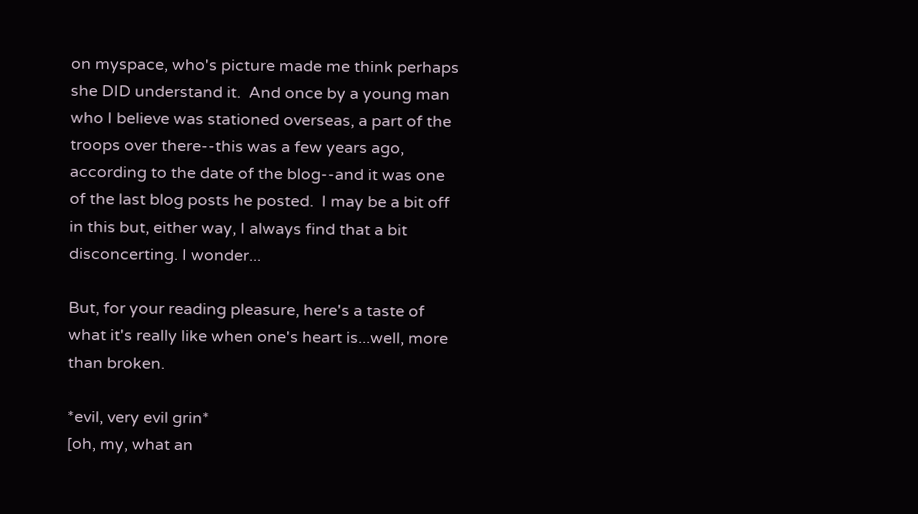on myspace, who's picture made me think perhaps she DID understand it.  And once by a young man who I believe was stationed overseas, a part of the troops over there--this was a few years ago, according to the date of the blog--and it was one of the last blog posts he posted.  I may be a bit off in this but, either way, I always find that a bit disconcerting. I wonder...

But, for your reading pleasure, here's a taste of what it's really like when one's heart is...well, more than broken.

*evil, very evil grin*
[oh, my, what an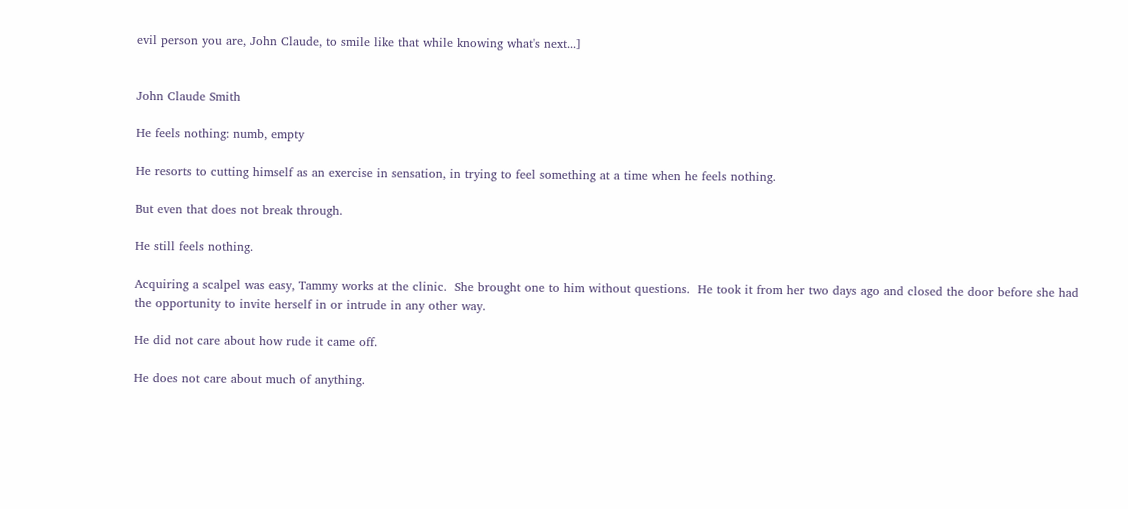evil person you are, John Claude, to smile like that while knowing what's next...]


John Claude Smith

He feels nothing: numb, empty

He resorts to cutting himself as an exercise in sensation, in trying to feel something at a time when he feels nothing.

But even that does not break through.

He still feels nothing.

Acquiring a scalpel was easy, Tammy works at the clinic.  She brought one to him without questions.  He took it from her two days ago and closed the door before she had the opportunity to invite herself in or intrude in any other way.

He did not care about how rude it came off.

He does not care about much of anything.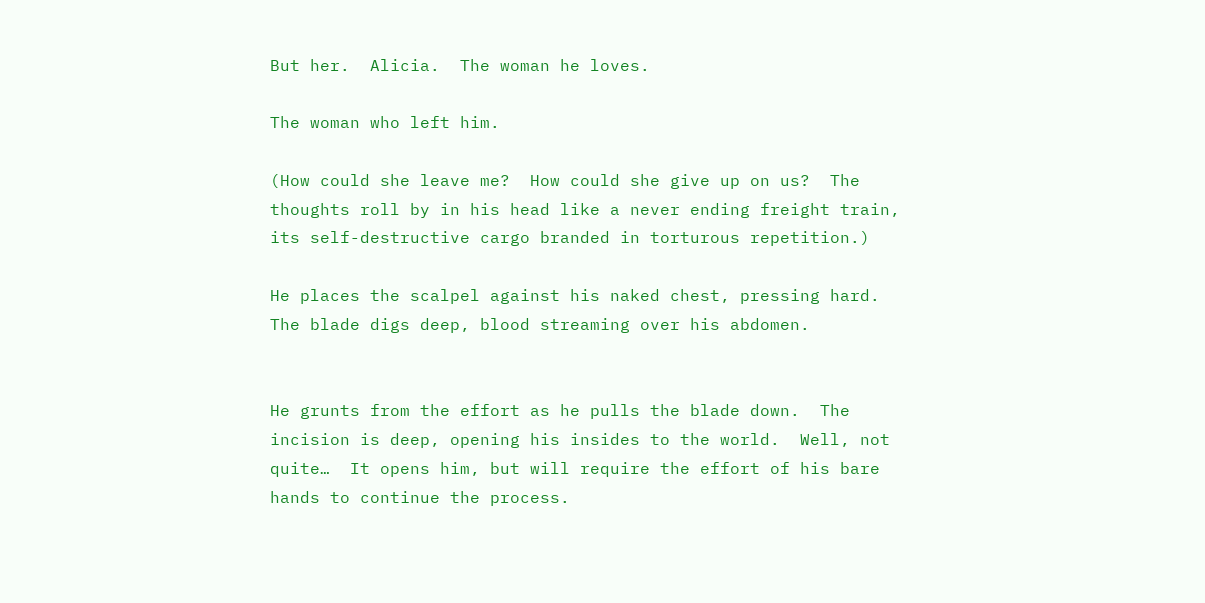But her.  Alicia.  The woman he loves.

The woman who left him.

(How could she leave me?  How could she give up on us?  The thoughts roll by in his head like a never ending freight train, its self-destructive cargo branded in torturous repetition.)

He places the scalpel against his naked chest, pressing hard.  The blade digs deep, blood streaming over his abdomen.


He grunts from the effort as he pulls the blade down.  The incision is deep, opening his insides to the world.  Well, not quite…  It opens him, but will require the effort of his bare hands to continue the process.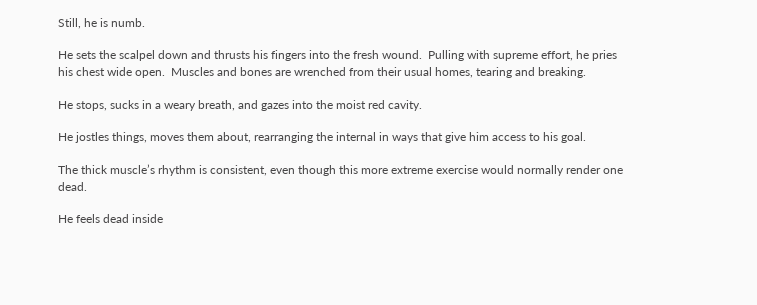Still, he is numb.

He sets the scalpel down and thrusts his fingers into the fresh wound.  Pulling with supreme effort, he pries his chest wide open.  Muscles and bones are wrenched from their usual homes, tearing and breaking.

He stops, sucks in a weary breath, and gazes into the moist red cavity.

He jostles things, moves them about, rearranging the internal in ways that give him access to his goal.

The thick muscle’s rhythm is consistent, even though this more extreme exercise would normally render one dead.

He feels dead inside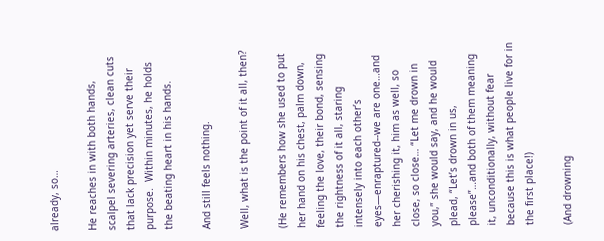already, so…

He reaches in with both hands, scalpel severing arteries, clean cuts that lack precision yet serve their purpose.  Within minutes, he holds the beating heart in his hands.

And still feels nothing.

Well, what is the point of it all, then?

(He remembers how she used to put her hand on his chest, palm down, feeling the love, their bond, sensing the rightness of it all, staring intensely into each other’s eyes—enraptured--we are one…and her cherishing it, him as well, so close, so close… “Let me drown in you,” she would say, and he would plead, “Let’s drown in us, please”…and both of them meaning it, unconditionally, without fear because this is what people live for in the first place!)

(And drowning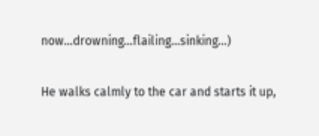now…drowning…flailing…sinking…)

He walks calmly to the car and starts it up,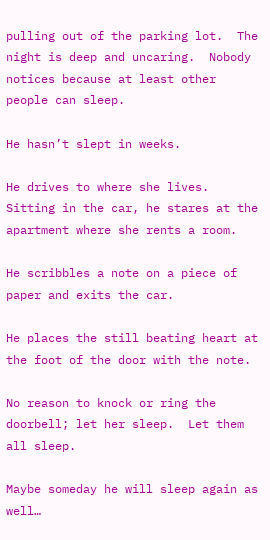pulling out of the parking lot.  The night is deep and uncaring.  Nobody notices because at least other people can sleep.

He hasn’t slept in weeks.

He drives to where she lives.  Sitting in the car, he stares at the apartment where she rents a room.

He scribbles a note on a piece of paper and exits the car.

He places the still beating heart at the foot of the door with the note.

No reason to knock or ring the doorbell; let her sleep.  Let them all sleep.

Maybe someday he will sleep again as well…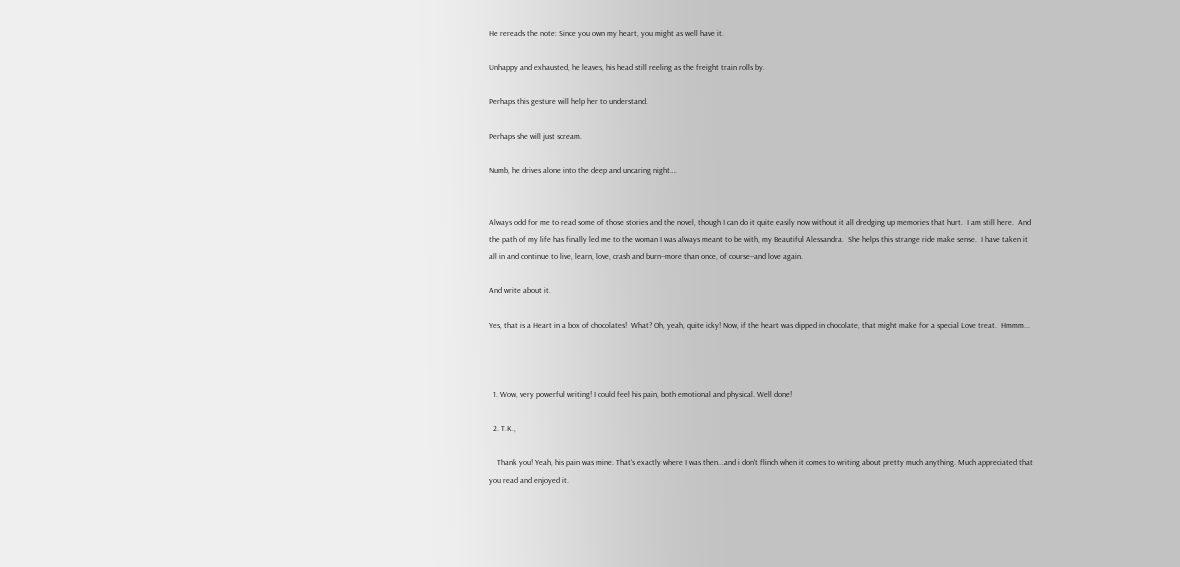He rereads the note: Since you own my heart, you might as well have it.

Unhappy and exhausted, he leaves, his head still reeling as the freight train rolls by.

Perhaps this gesture will help her to understand.

Perhaps she will just scream.

Numb, he drives alone into the deep and uncaring night….


Always odd for me to read some of those stories and the novel, though I can do it quite easily now without it all dredging up memories that hurt.  I am still here.  And the path of my life has finally led me to the woman I was always meant to be with, my Beautiful Alessandra.  She helps this strange ride make sense.  I have taken it all in and continue to live, learn, love, crash and burn--more than once, of course--and love again.

And write about it.

Yes, that is a Heart in a box of chocolates!  What? Oh, yeah, quite icky! Now, if the heart was dipped in chocolate, that might make for a special Love treat.  Hmmm...



  1. Wow, very powerful writing! I could feel his pain, both emotional and physical. Well done!

  2. T.K.,

    Thank you! Yeah, his pain was mine. That's exactly where I was then...and i don't flinch when it comes to writing about pretty much anything. Much appreciated that you read and enjoyed it.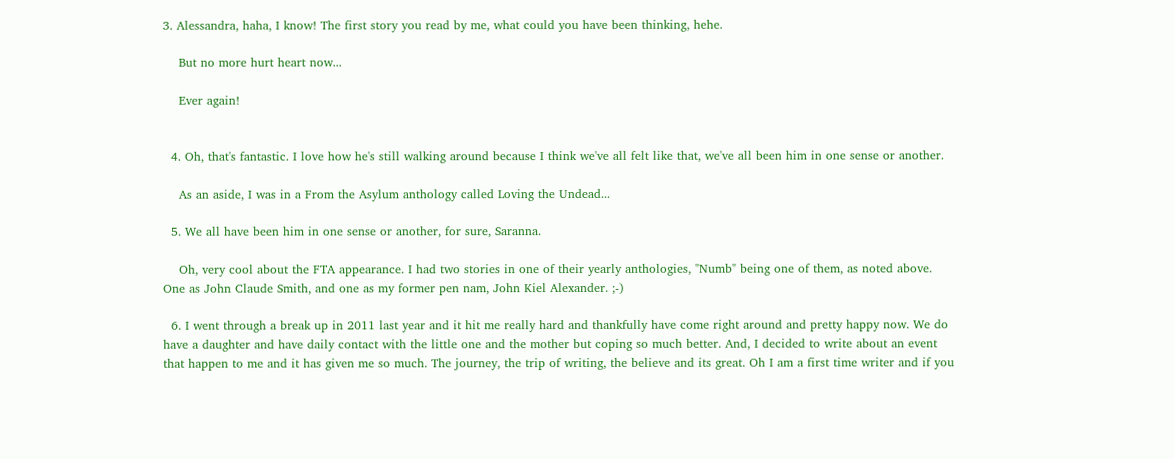3. Alessandra, haha, I know! The first story you read by me, what could you have been thinking, hehe.

    But no more hurt heart now...

    Ever again!


  4. Oh, that's fantastic. I love how he's still walking around because I think we've all felt like that, we've all been him in one sense or another.

    As an aside, I was in a From the Asylum anthology called Loving the Undead...

  5. We all have been him in one sense or another, for sure, Saranna.

    Oh, very cool about the FTA appearance. I had two stories in one of their yearly anthologies, "Numb" being one of them, as noted above. One as John Claude Smith, and one as my former pen nam, John Kiel Alexander. ;-)

  6. I went through a break up in 2011 last year and it hit me really hard and thankfully have come right around and pretty happy now. We do have a daughter and have daily contact with the little one and the mother but coping so much better. And, I decided to write about an event that happen to me and it has given me so much. The journey, the trip of writing, the believe and its great. Oh I am a first time writer and if you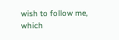wish to follow me, which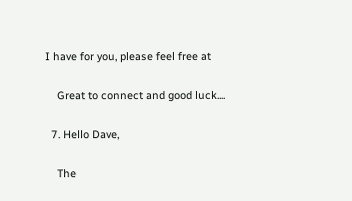I have for you, please feel free at

    Great to connect and good luck....

  7. Hello Dave,

    The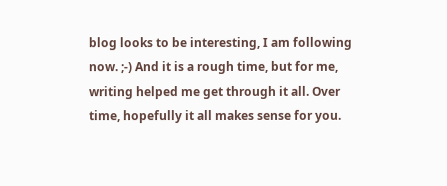blog looks to be interesting, I am following now. ;-) And it is a rough time, but for me, writing helped me get through it all. Over time, hopefully it all makes sense for you.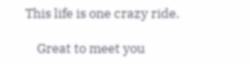This life is one crazy ride.

    Great to meet you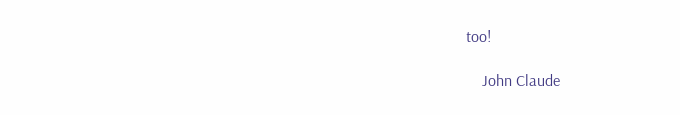too!

    John Claude